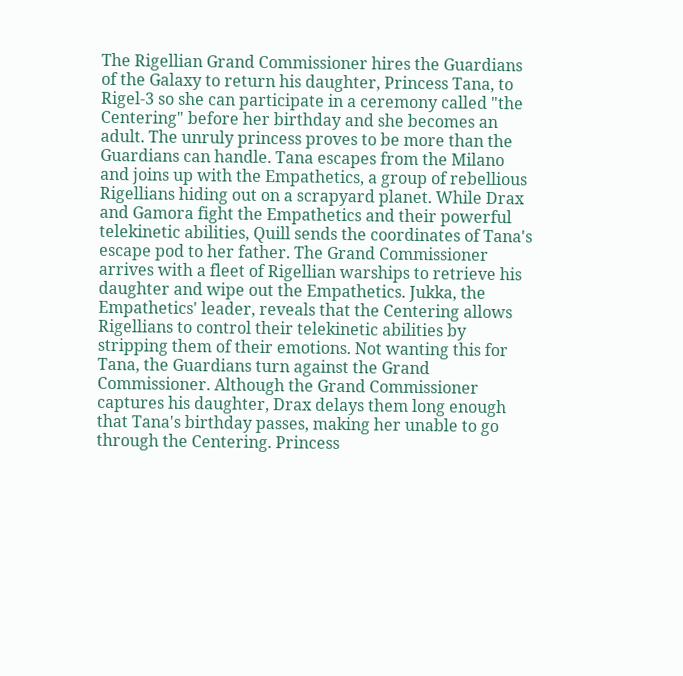The Rigellian Grand Commissioner hires the Guardians of the Galaxy to return his daughter, Princess Tana, to Rigel-3 so she can participate in a ceremony called "the Centering" before her birthday and she becomes an adult. The unruly princess proves to be more than the Guardians can handle. Tana escapes from the Milano and joins up with the Empathetics, a group of rebellious Rigellians hiding out on a scrapyard planet. While Drax and Gamora fight the Empathetics and their powerful telekinetic abilities, Quill sends the coordinates of Tana's escape pod to her father. The Grand Commissioner arrives with a fleet of Rigellian warships to retrieve his daughter and wipe out the Empathetics. Jukka, the Empathetics' leader, reveals that the Centering allows Rigellians to control their telekinetic abilities by stripping them of their emotions. Not wanting this for Tana, the Guardians turn against the Grand Commissioner. Although the Grand Commissioner captures his daughter, Drax delays them long enough that Tana's birthday passes, making her unable to go through the Centering. Princess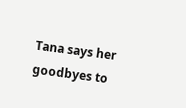Tana says her goodbyes to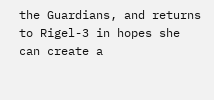the Guardians, and returns to Rigel-3 in hopes she can create a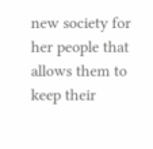new society for her people that allows them to keep their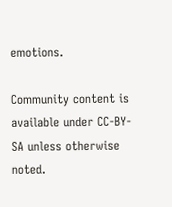emotions.

Community content is available under CC-BY-SA unless otherwise noted.